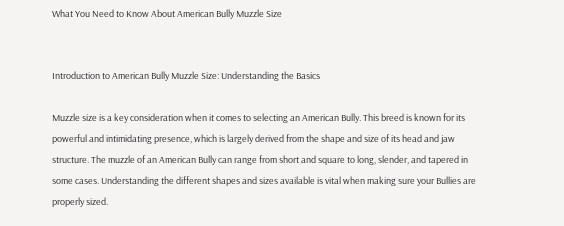What You Need to Know About American Bully Muzzle Size


Introduction to American Bully Muzzle Size: Understanding the Basics

Muzzle size is a key consideration when it comes to selecting an American Bully. This breed is known for its powerful and intimidating presence, which is largely derived from the shape and size of its head and jaw structure. The muzzle of an American Bully can range from short and square to long, slender, and tapered in some cases. Understanding the different shapes and sizes available is vital when making sure your Bullies are properly sized.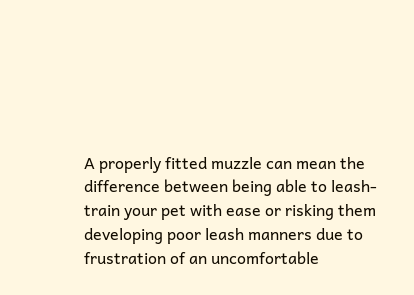A properly fitted muzzle can mean the difference between being able to leash-train your pet with ease or risking them developing poor leash manners due to frustration of an uncomfortable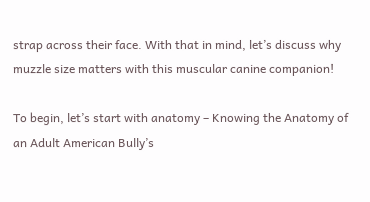strap across their face. With that in mind, let’s discuss why muzzle size matters with this muscular canine companion!

To begin, let’s start with anatomy – Knowing the Anatomy of an Adult American Bully’s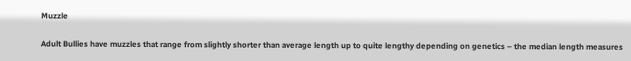Muzzle

Adult Bullies have muzzles that range from slightly shorter than average length up to quite lengthy depending on genetics – the median length measures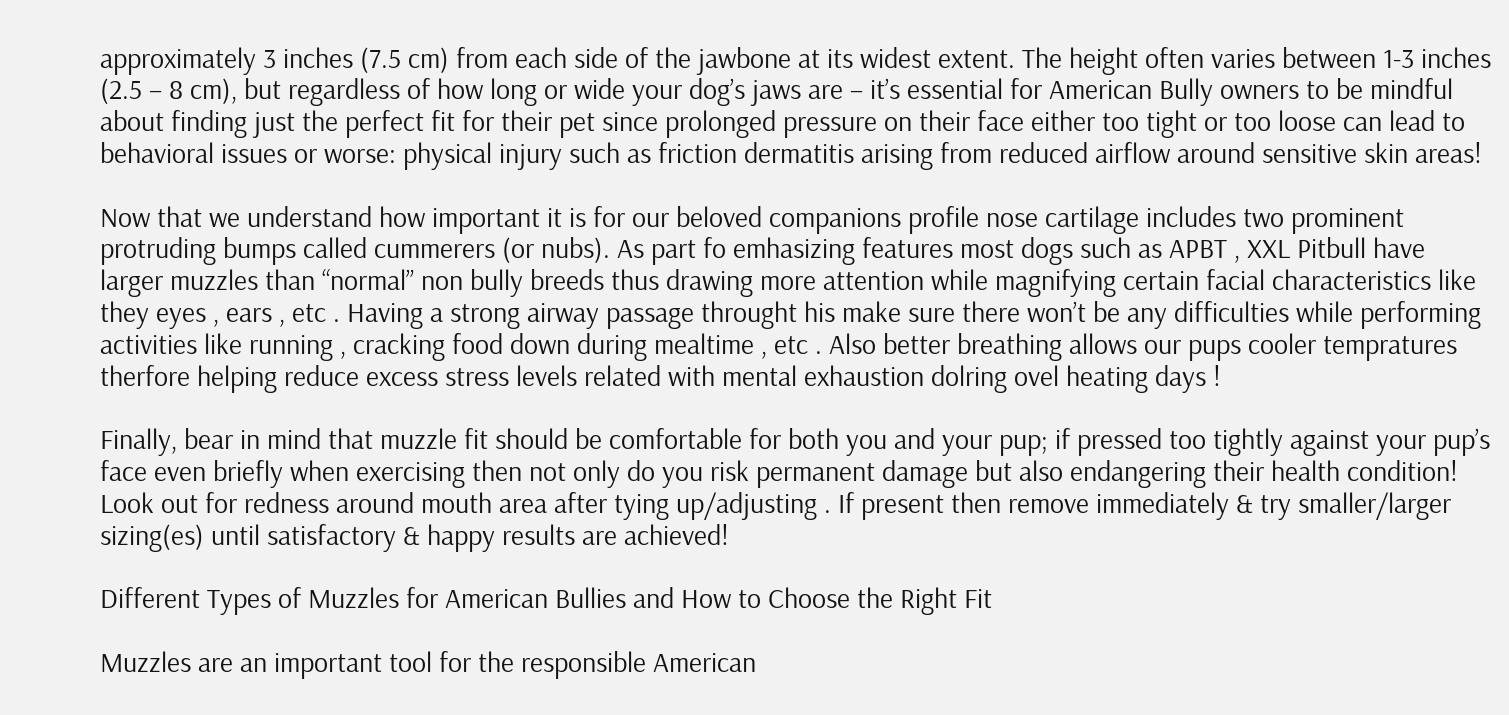approximately 3 inches (7.5 cm) from each side of the jawbone at its widest extent. The height often varies between 1-3 inches (2.5 – 8 cm), but regardless of how long or wide your dog’s jaws are – it’s essential for American Bully owners to be mindful about finding just the perfect fit for their pet since prolonged pressure on their face either too tight or too loose can lead to behavioral issues or worse: physical injury such as friction dermatitis arising from reduced airflow around sensitive skin areas!

Now that we understand how important it is for our beloved companions profile nose cartilage includes two prominent protruding bumps called cummerers (or nubs). As part fo emhasizing features most dogs such as APBT , XXL Pitbull have larger muzzles than “normal” non bully breeds thus drawing more attention while magnifying certain facial characteristics like they eyes , ears , etc . Having a strong airway passage throught his make sure there won’t be any difficulties while performing activities like running , cracking food down during mealtime , etc . Also better breathing allows our pups cooler tempratures therfore helping reduce excess stress levels related with mental exhaustion dolring ovel heating days !

Finally, bear in mind that muzzle fit should be comfortable for both you and your pup; if pressed too tightly against your pup’s face even briefly when exercising then not only do you risk permanent damage but also endangering their health condition! Look out for redness around mouth area after tying up/adjusting . If present then remove immediately & try smaller/larger sizing(es) until satisfactory & happy results are achieved!

Different Types of Muzzles for American Bullies and How to Choose the Right Fit

Muzzles are an important tool for the responsible American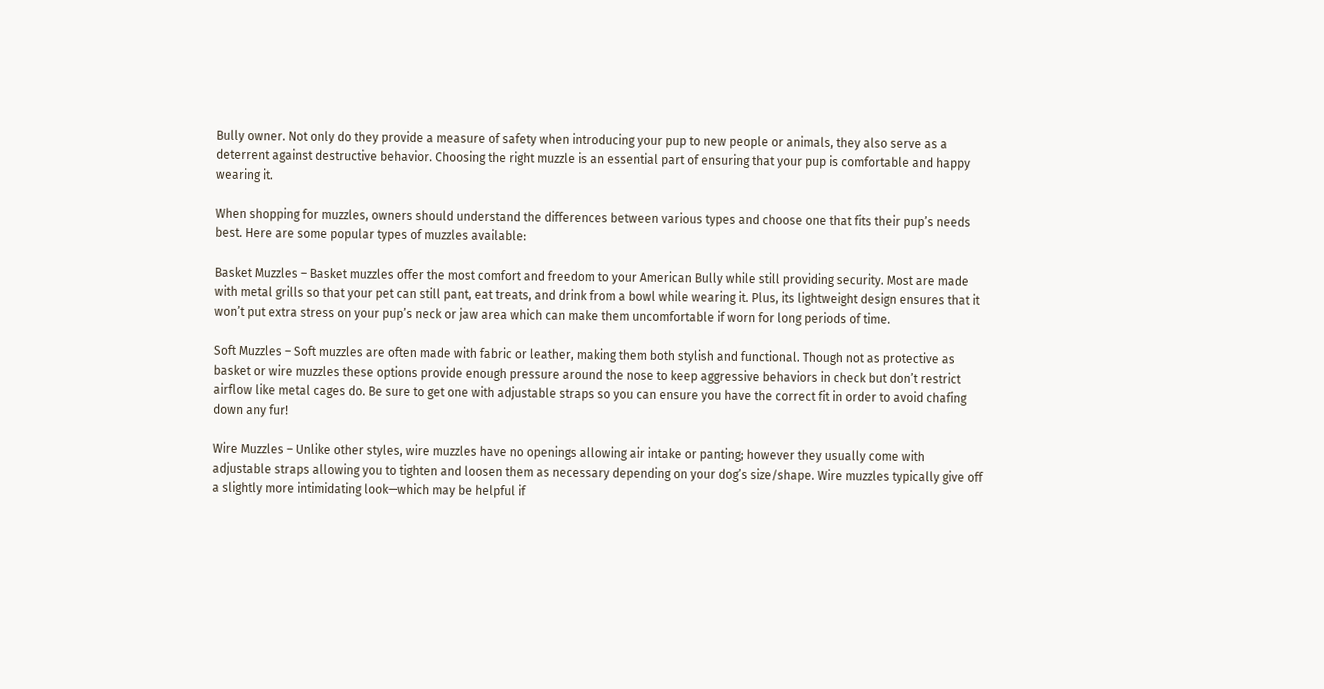Bully owner. Not only do they provide a measure of safety when introducing your pup to new people or animals, they also serve as a deterrent against destructive behavior. Choosing the right muzzle is an essential part of ensuring that your pup is comfortable and happy wearing it.

When shopping for muzzles, owners should understand the differences between various types and choose one that fits their pup’s needs best. Here are some popular types of muzzles available:

Basket Muzzles – Basket muzzles offer the most comfort and freedom to your American Bully while still providing security. Most are made with metal grills so that your pet can still pant, eat treats, and drink from a bowl while wearing it. Plus, its lightweight design ensures that it won’t put extra stress on your pup’s neck or jaw area which can make them uncomfortable if worn for long periods of time.

Soft Muzzles – Soft muzzles are often made with fabric or leather, making them both stylish and functional. Though not as protective as basket or wire muzzles these options provide enough pressure around the nose to keep aggressive behaviors in check but don’t restrict airflow like metal cages do. Be sure to get one with adjustable straps so you can ensure you have the correct fit in order to avoid chafing down any fur!

Wire Muzzles – Unlike other styles, wire muzzles have no openings allowing air intake or panting; however they usually come with adjustable straps allowing you to tighten and loosen them as necessary depending on your dog’s size/shape. Wire muzzles typically give off a slightly more intimidating look—which may be helpful if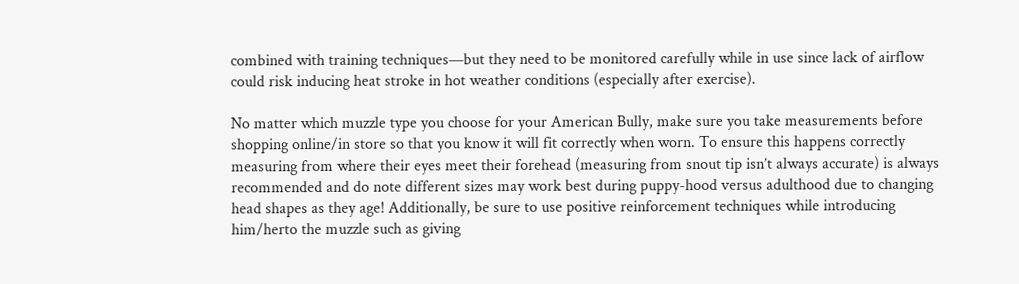combined with training techniques—but they need to be monitored carefully while in use since lack of airflow could risk inducing heat stroke in hot weather conditions (especially after exercise).

No matter which muzzle type you choose for your American Bully, make sure you take measurements before shopping online/in store so that you know it will fit correctly when worn. To ensure this happens correctly measuring from where their eyes meet their forehead (measuring from snout tip isn’t always accurate) is always recommended and do note different sizes may work best during puppy-hood versus adulthood due to changing head shapes as they age! Additionally, be sure to use positive reinforcement techniques while introducing him/herto the muzzle such as giving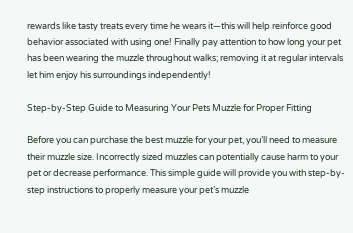rewards like tasty treats every time he wears it—this will help reinforce good behavior associated with using one! Finally pay attention to how long your pet has been wearing the muzzle throughout walks; removing it at regular intervals let him enjoy his surroundings independently!

Step-by-Step Guide to Measuring Your Pets Muzzle for Proper Fitting

Before you can purchase the best muzzle for your pet, you’ll need to measure their muzzle size. Incorrectly sized muzzles can potentially cause harm to your pet or decrease performance. This simple guide will provide you with step-by-step instructions to properly measure your pet’s muzzle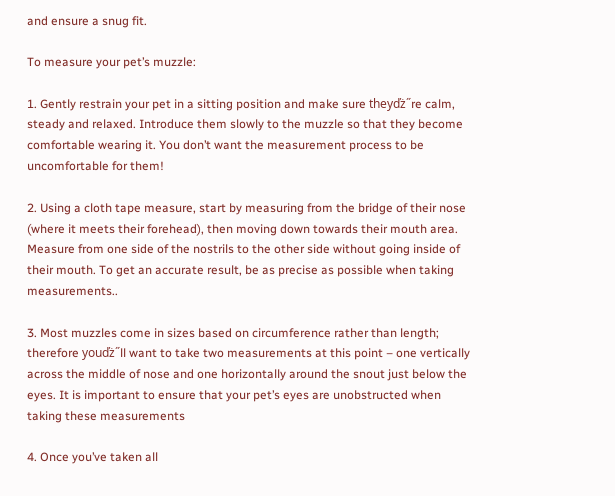and ensure a snug fit.

To measure your pet’s muzzle:

1. Gently restrain your pet in a sitting position and make sure theyďż˝re calm, steady and relaxed. Introduce them slowly to the muzzle so that they become comfortable wearing it. You don’t want the measurement process to be uncomfortable for them!

2. Using a cloth tape measure, start by measuring from the bridge of their nose (where it meets their forehead), then moving down towards their mouth area. Measure from one side of the nostrils to the other side without going inside of their mouth. To get an accurate result, be as precise as possible when taking measurements..

3. Most muzzles come in sizes based on circumference rather than length; therefore youďż˝ll want to take two measurements at this point – one vertically across the middle of nose and one horizontally around the snout just below the eyes. It is important to ensure that your pet’s eyes are unobstructed when taking these measurements

4. Once you’ve taken all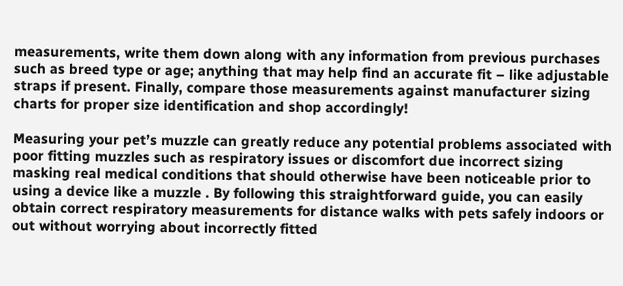measurements, write them down along with any information from previous purchases such as breed type or age; anything that may help find an accurate fit – like adjustable straps if present. Finally, compare those measurements against manufacturer sizing charts for proper size identification and shop accordingly!

Measuring your pet’s muzzle can greatly reduce any potential problems associated with poor fitting muzzles such as respiratory issues or discomfort due incorrect sizing masking real medical conditions that should otherwise have been noticeable prior to using a device like a muzzle . By following this straightforward guide, you can easily obtain correct respiratory measurements for distance walks with pets safely indoors or out without worrying about incorrectly fitted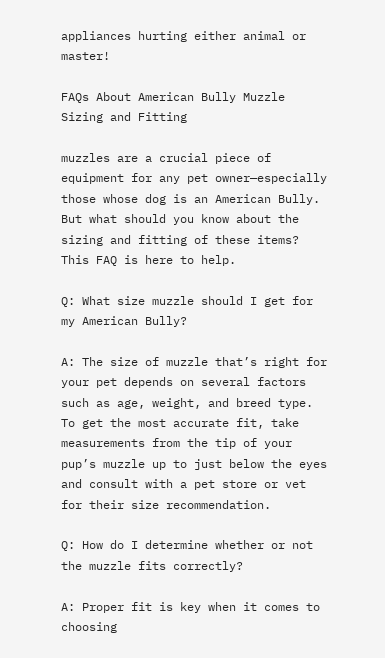appliances hurting either animal or master!

FAQs About American Bully Muzzle Sizing and Fitting

muzzles are a crucial piece of equipment for any pet owner—especially those whose dog is an American Bully. But what should you know about the sizing and fitting of these items? This FAQ is here to help.

Q: What size muzzle should I get for my American Bully?

A: The size of muzzle that’s right for your pet depends on several factors such as age, weight, and breed type. To get the most accurate fit, take measurements from the tip of your pup’s muzzle up to just below the eyes and consult with a pet store or vet for their size recommendation.

Q: How do I determine whether or not the muzzle fits correctly?

A: Proper fit is key when it comes to choosing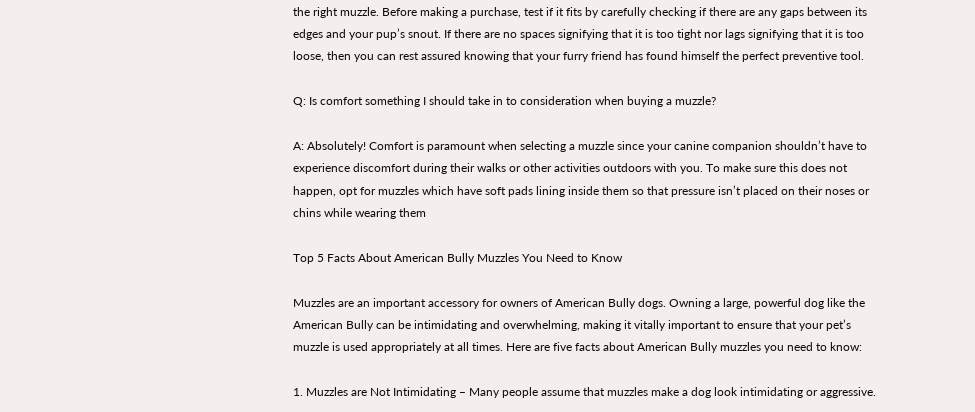the right muzzle. Before making a purchase, test if it fits by carefully checking if there are any gaps between its edges and your pup’s snout. If there are no spaces signifying that it is too tight nor lags signifying that it is too loose, then you can rest assured knowing that your furry friend has found himself the perfect preventive tool.

Q: Is comfort something I should take in to consideration when buying a muzzle?

A: Absolutely! Comfort is paramount when selecting a muzzle since your canine companion shouldn’t have to experience discomfort during their walks or other activities outdoors with you. To make sure this does not happen, opt for muzzles which have soft pads lining inside them so that pressure isn’t placed on their noses or chins while wearing them

Top 5 Facts About American Bully Muzzles You Need to Know

Muzzles are an important accessory for owners of American Bully dogs. Owning a large, powerful dog like the American Bully can be intimidating and overwhelming, making it vitally important to ensure that your pet’s muzzle is used appropriately at all times. Here are five facts about American Bully muzzles you need to know:

1. Muzzles are Not Intimidating – Many people assume that muzzles make a dog look intimidating or aggressive.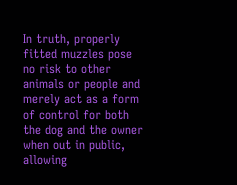In truth, properly fitted muzzles pose no risk to other animals or people and merely act as a form of control for both the dog and the owner when out in public, allowing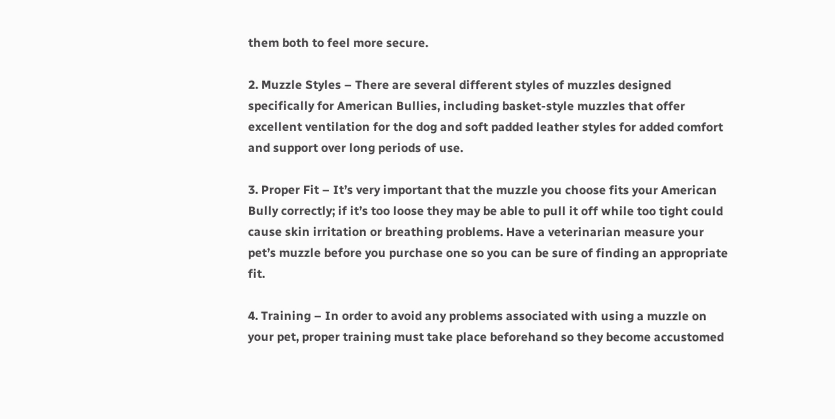them both to feel more secure.

2. Muzzle Styles – There are several different styles of muzzles designed specifically for American Bullies, including basket-style muzzles that offer excellent ventilation for the dog and soft padded leather styles for added comfort and support over long periods of use.

3. Proper Fit – It’s very important that the muzzle you choose fits your American Bully correctly; if it’s too loose they may be able to pull it off while too tight could cause skin irritation or breathing problems. Have a veterinarian measure your pet’s muzzle before you purchase one so you can be sure of finding an appropriate fit.

4. Training – In order to avoid any problems associated with using a muzzle on your pet, proper training must take place beforehand so they become accustomed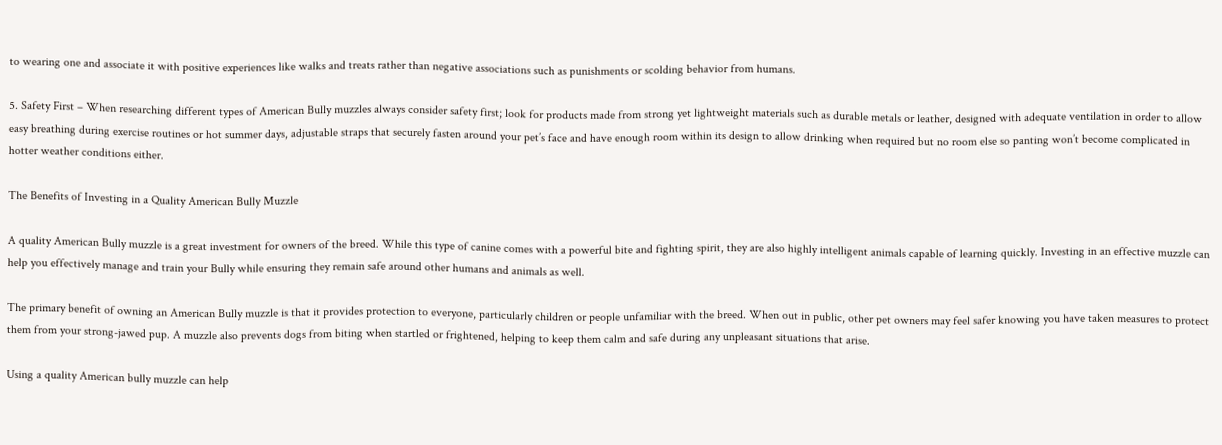to wearing one and associate it with positive experiences like walks and treats rather than negative associations such as punishments or scolding behavior from humans.

5. Safety First – When researching different types of American Bully muzzles always consider safety first; look for products made from strong yet lightweight materials such as durable metals or leather, designed with adequate ventilation in order to allow easy breathing during exercise routines or hot summer days, adjustable straps that securely fasten around your pet’s face and have enough room within its design to allow drinking when required but no room else so panting won’t become complicated in hotter weather conditions either.

The Benefits of Investing in a Quality American Bully Muzzle

A quality American Bully muzzle is a great investment for owners of the breed. While this type of canine comes with a powerful bite and fighting spirit, they are also highly intelligent animals capable of learning quickly. Investing in an effective muzzle can help you effectively manage and train your Bully while ensuring they remain safe around other humans and animals as well.

The primary benefit of owning an American Bully muzzle is that it provides protection to everyone, particularly children or people unfamiliar with the breed. When out in public, other pet owners may feel safer knowing you have taken measures to protect them from your strong-jawed pup. A muzzle also prevents dogs from biting when startled or frightened, helping to keep them calm and safe during any unpleasant situations that arise.

Using a quality American bully muzzle can help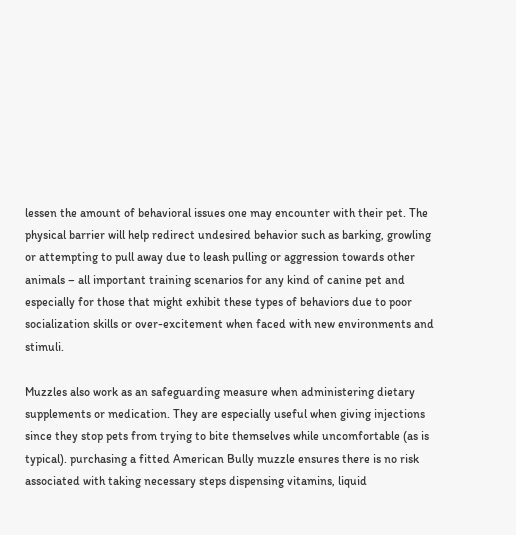lessen the amount of behavioral issues one may encounter with their pet. The physical barrier will help redirect undesired behavior such as barking, growling or attempting to pull away due to leash pulling or aggression towards other animals – all important training scenarios for any kind of canine pet and especially for those that might exhibit these types of behaviors due to poor socialization skills or over-excitement when faced with new environments and stimuli.

Muzzles also work as an safeguarding measure when administering dietary supplements or medication. They are especially useful when giving injections since they stop pets from trying to bite themselves while uncomfortable (as is typical). purchasing a fitted American Bully muzzle ensures there is no risk associated with taking necessary steps dispensing vitamins, liquid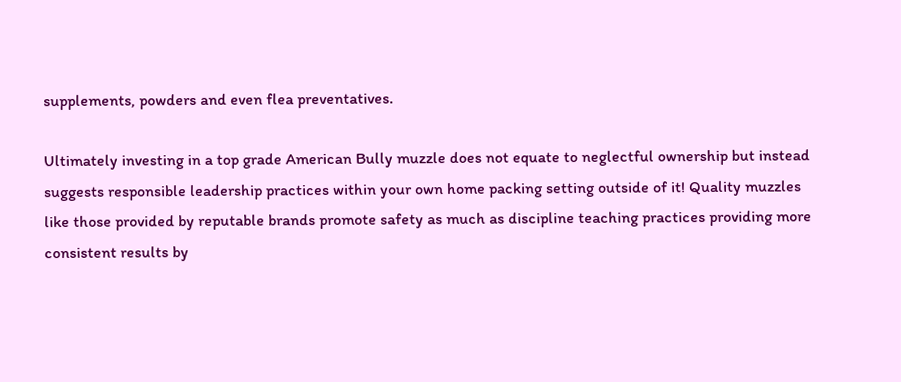supplements, powders and even flea preventatives.

Ultimately investing in a top grade American Bully muzzle does not equate to neglectful ownership but instead suggests responsible leadership practices within your own home packing setting outside of it! Quality muzzles like those provided by reputable brands promote safety as much as discipline teaching practices providing more consistent results by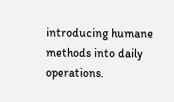introducing humane methods into daily operations.